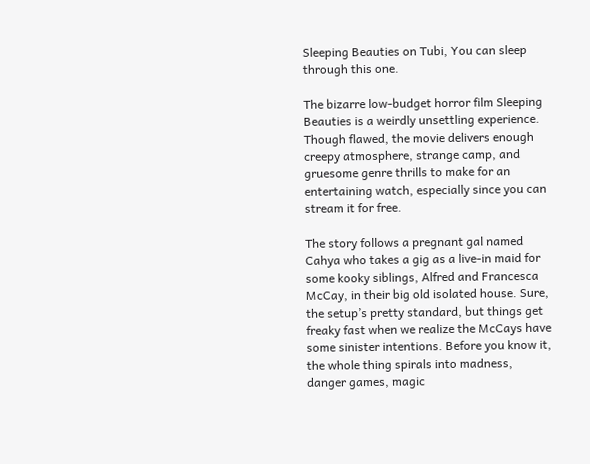Sleeping Beauties on Tubi, You can sleep through this one.

The bizarre low-budget horror film Sleeping Beauties is a weirdly unsettling experience. Though flawed, the movie delivers enough creepy atmosphere, strange camp, and gruesome genre thrills to make for an entertaining watch, especially since you can stream it for free.

The story follows a pregnant gal named Cahya who takes a gig as a live-in maid for some kooky siblings, Alfred and Francesca McCay, in their big old isolated house. Sure, the setup’s pretty standard, but things get freaky fast when we realize the McCays have some sinister intentions. Before you know it, the whole thing spirals into madness, danger games, magic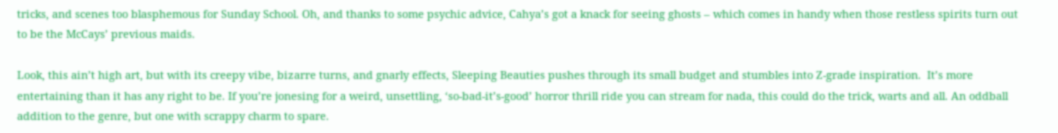tricks, and scenes too blasphemous for Sunday School. Oh, and thanks to some psychic advice, Cahya’s got a knack for seeing ghosts – which comes in handy when those restless spirits turn out to be the McCays’ previous maids.

Look, this ain’t high art, but with its creepy vibe, bizarre turns, and gnarly effects, Sleeping Beauties pushes through its small budget and stumbles into Z-grade inspiration.  It’s more entertaining than it has any right to be. If you’re jonesing for a weird, unsettling, ‘so-bad-it’s-good’ horror thrill ride you can stream for nada, this could do the trick, warts and all. An oddball addition to the genre, but one with scrappy charm to spare.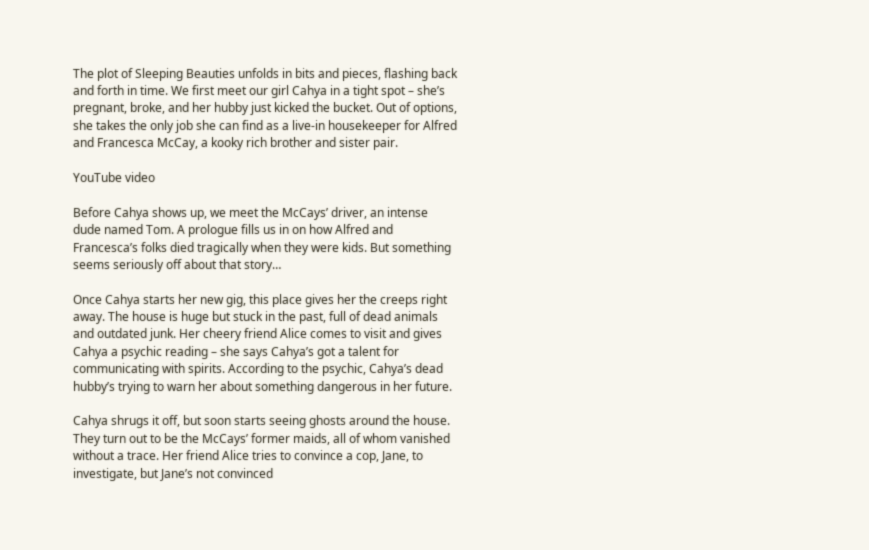The plot of Sleeping Beauties unfolds in bits and pieces, flashing back and forth in time. We first meet our girl Cahya in a tight spot – she’s pregnant, broke, and her hubby just kicked the bucket. Out of options, she takes the only job she can find as a live-in housekeeper for Alfred and Francesca McCay, a kooky rich brother and sister pair.

YouTube video

Before Cahya shows up, we meet the McCays’ driver, an intense dude named Tom. A prologue fills us in on how Alfred and Francesca’s folks died tragically when they were kids. But something seems seriously off about that story…

Once Cahya starts her new gig, this place gives her the creeps right away. The house is huge but stuck in the past, full of dead animals and outdated junk. Her cheery friend Alice comes to visit and gives Cahya a psychic reading – she says Cahya’s got a talent for communicating with spirits. According to the psychic, Cahya’s dead hubby’s trying to warn her about something dangerous in her future.

Cahya shrugs it off, but soon starts seeing ghosts around the house. They turn out to be the McCays’ former maids, all of whom vanished without a trace. Her friend Alice tries to convince a cop, Jane, to investigate, but Jane’s not convinced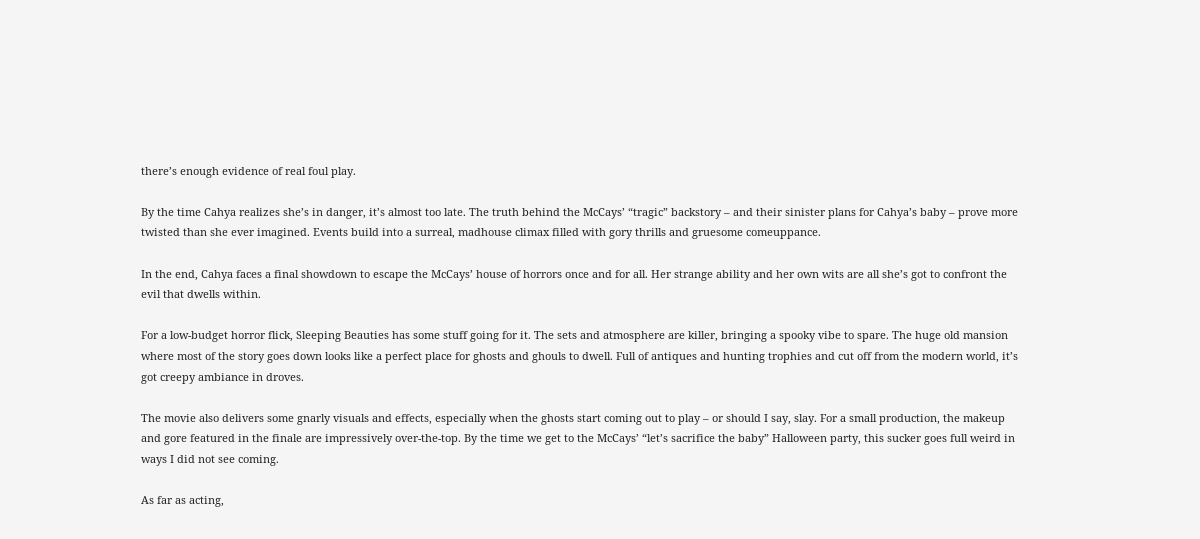there’s enough evidence of real foul play.

By the time Cahya realizes she’s in danger, it’s almost too late. The truth behind the McCays’ “tragic” backstory – and their sinister plans for Cahya’s baby – prove more twisted than she ever imagined. Events build into a surreal, madhouse climax filled with gory thrills and gruesome comeuppance.

In the end, Cahya faces a final showdown to escape the McCays’ house of horrors once and for all. Her strange ability and her own wits are all she’s got to confront the evil that dwells within.

For a low-budget horror flick, Sleeping Beauties has some stuff going for it. The sets and atmosphere are killer, bringing a spooky vibe to spare. The huge old mansion where most of the story goes down looks like a perfect place for ghosts and ghouls to dwell. Full of antiques and hunting trophies and cut off from the modern world, it’s got creepy ambiance in droves.

The movie also delivers some gnarly visuals and effects, especially when the ghosts start coming out to play – or should I say, slay. For a small production, the makeup and gore featured in the finale are impressively over-the-top. By the time we get to the McCays’ “let’s sacrifice the baby” Halloween party, this sucker goes full weird in ways I did not see coming.

As far as acting,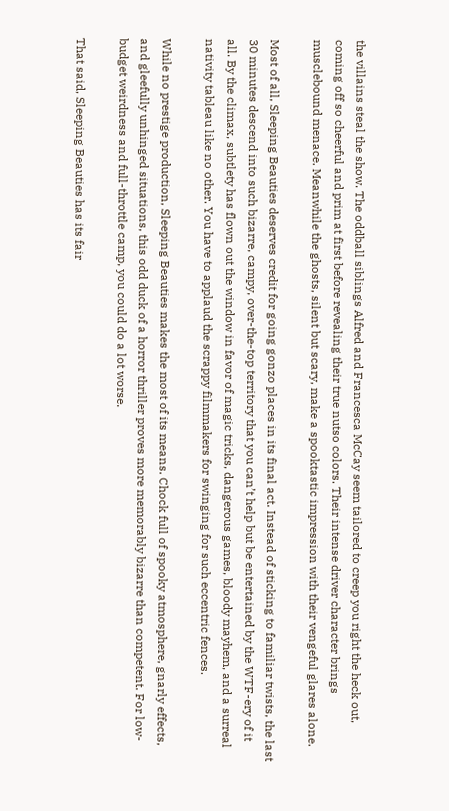the villains steal the show. The oddball siblings Alfred and Francesca McCay seem tailored to creep you right the heck out, coming off so cheerful and prim at first before revealing their true nutso colors. Their intense driver character brings musclebound menace. Meanwhile the ghosts, silent but scary, make a spooktastic impression with their vengeful glares alone.

Most of all, Sleeping Beauties deserves credit for going gonzo places in its final act. Instead of sticking to familiar twists, the last 30 minutes descend into such bizarre, campy, over-the-top territory that you can’t help but be entertained by the WTF-ery of it all. By the climax, subtlety has flown out the window in favor of magic tricks, dangerous games, bloody mayhem, and a surreal nativity tableau like no other. You have to applaud the scrappy filmmakers for swinging for such eccentric fences.

While no prestige production, Sleeping Beauties makes the most of its means. Chock full of spooky atmosphere, gnarly effects, and gleefully unhinged situations, this odd duck of a horror thriller proves more memorably bizarre than competent. For low-budget weirdness and full-throttle camp, you could do a lot worse.

That said, Sleeping Beauties has its fair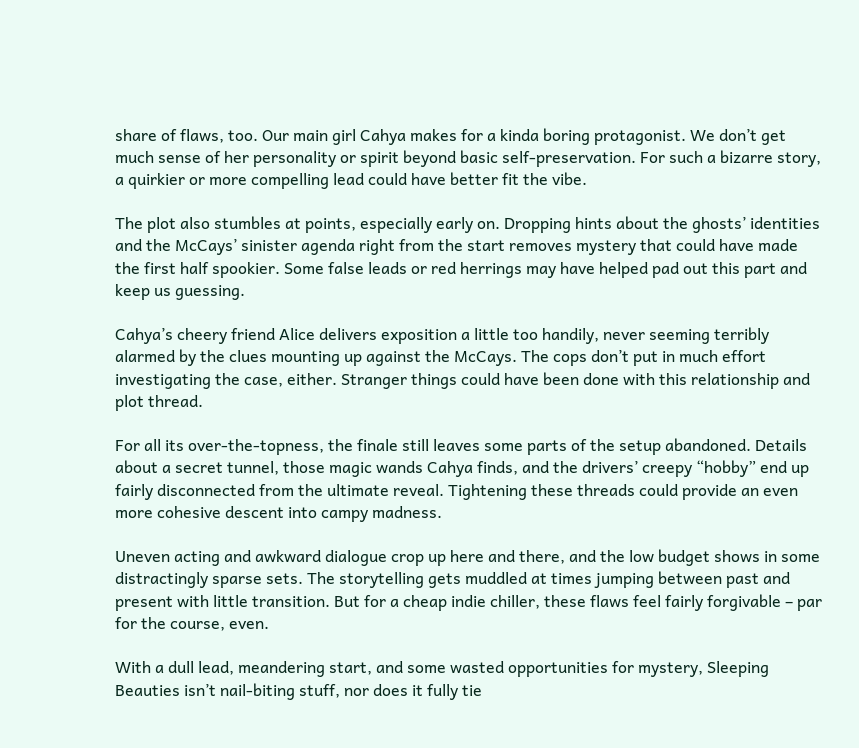share of flaws, too. Our main girl Cahya makes for a kinda boring protagonist. We don’t get much sense of her personality or spirit beyond basic self-preservation. For such a bizarre story, a quirkier or more compelling lead could have better fit the vibe.

The plot also stumbles at points, especially early on. Dropping hints about the ghosts’ identities and the McCays’ sinister agenda right from the start removes mystery that could have made the first half spookier. Some false leads or red herrings may have helped pad out this part and keep us guessing.

Cahya’s cheery friend Alice delivers exposition a little too handily, never seeming terribly alarmed by the clues mounting up against the McCays. The cops don’t put in much effort investigating the case, either. Stranger things could have been done with this relationship and plot thread.

For all its over-the-topness, the finale still leaves some parts of the setup abandoned. Details about a secret tunnel, those magic wands Cahya finds, and the drivers’ creepy “hobby” end up fairly disconnected from the ultimate reveal. Tightening these threads could provide an even more cohesive descent into campy madness.

Uneven acting and awkward dialogue crop up here and there, and the low budget shows in some distractingly sparse sets. The storytelling gets muddled at times jumping between past and present with little transition. But for a cheap indie chiller, these flaws feel fairly forgivable – par for the course, even.

With a dull lead, meandering start, and some wasted opportunities for mystery, Sleeping Beauties isn’t nail-biting stuff, nor does it fully tie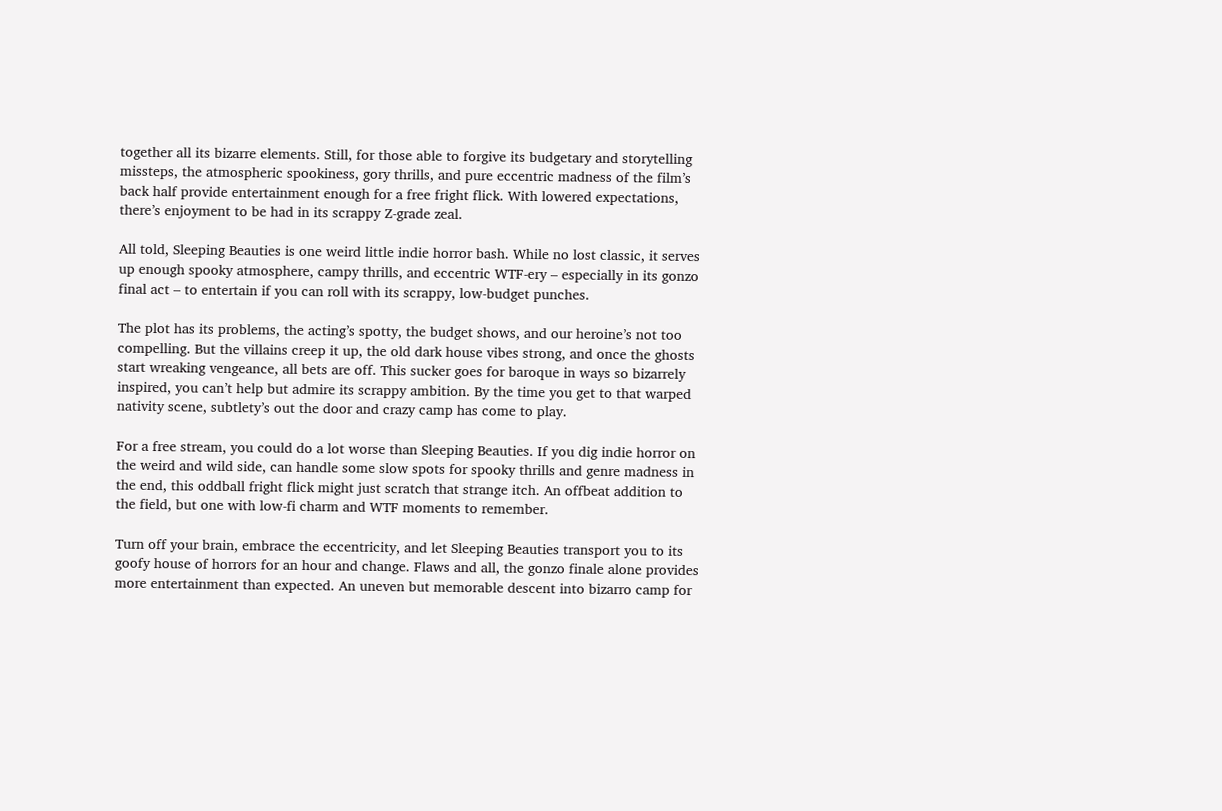together all its bizarre elements. Still, for those able to forgive its budgetary and storytelling missteps, the atmospheric spookiness, gory thrills, and pure eccentric madness of the film’s back half provide entertainment enough for a free fright flick. With lowered expectations, there’s enjoyment to be had in its scrappy Z-grade zeal.

All told, Sleeping Beauties is one weird little indie horror bash. While no lost classic, it serves up enough spooky atmosphere, campy thrills, and eccentric WTF-ery – especially in its gonzo final act – to entertain if you can roll with its scrappy, low-budget punches.

The plot has its problems, the acting’s spotty, the budget shows, and our heroine’s not too compelling. But the villains creep it up, the old dark house vibes strong, and once the ghosts start wreaking vengeance, all bets are off. This sucker goes for baroque in ways so bizarrely inspired, you can’t help but admire its scrappy ambition. By the time you get to that warped nativity scene, subtlety’s out the door and crazy camp has come to play.

For a free stream, you could do a lot worse than Sleeping Beauties. If you dig indie horror on the weird and wild side, can handle some slow spots for spooky thrills and genre madness in the end, this oddball fright flick might just scratch that strange itch. An offbeat addition to the field, but one with low-fi charm and WTF moments to remember.

Turn off your brain, embrace the eccentricity, and let Sleeping Beauties transport you to its goofy house of horrors for an hour and change. Flaws and all, the gonzo finale alone provides more entertainment than expected. An uneven but memorable descent into bizarro camp for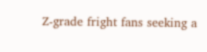Z-grade fright fans seeking a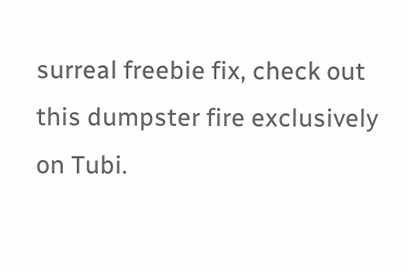surreal freebie fix, check out this dumpster fire exclusively on Tubi.